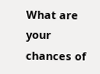What are your chances of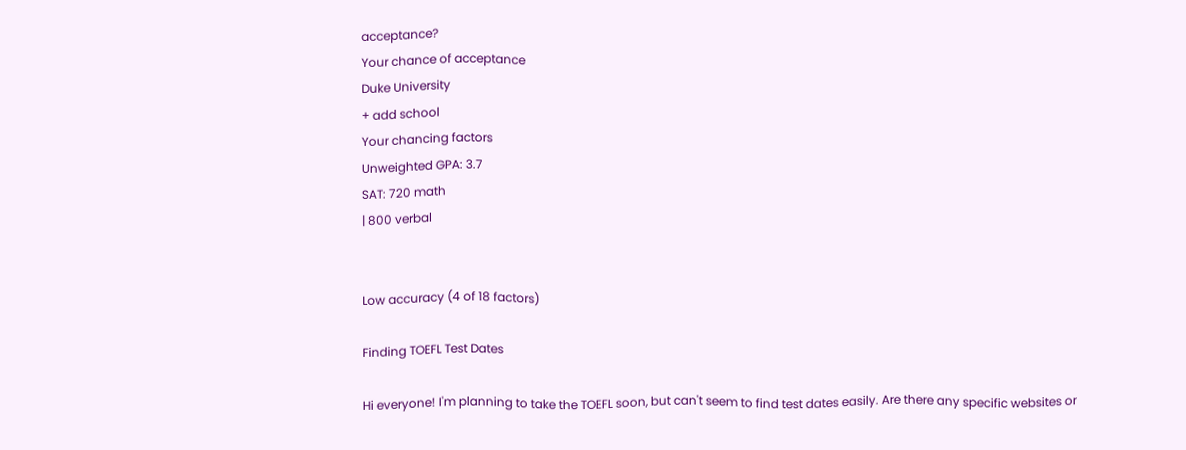acceptance?
Your chance of acceptance
Duke University
+ add school
Your chancing factors
Unweighted GPA: 3.7
SAT: 720 math
| 800 verbal


Low accuracy (4 of 18 factors)

Finding TOEFL Test Dates

Hi everyone! I'm planning to take the TOEFL soon, but can't seem to find test dates easily. Are there any specific websites or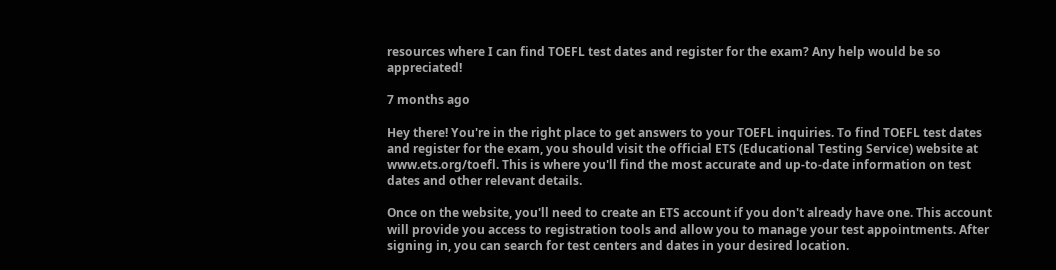resources where I can find TOEFL test dates and register for the exam? Any help would be so appreciated!

7 months ago

Hey there! You're in the right place to get answers to your TOEFL inquiries. To find TOEFL test dates and register for the exam, you should visit the official ETS (Educational Testing Service) website at www.ets.org/toefl. This is where you'll find the most accurate and up-to-date information on test dates and other relevant details.

Once on the website, you'll need to create an ETS account if you don't already have one. This account will provide you access to registration tools and allow you to manage your test appointments. After signing in, you can search for test centers and dates in your desired location.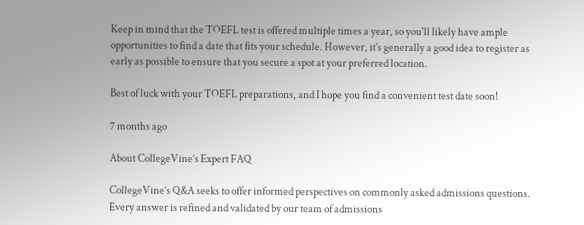Keep in mind that the TOEFL test is offered multiple times a year, so you'll likely have ample opportunities to find a date that fits your schedule. However, it's generally a good idea to register as early as possible to ensure that you secure a spot at your preferred location.

Best of luck with your TOEFL preparations, and I hope you find a convenient test date soon!

7 months ago

About CollegeVine’s Expert FAQ

CollegeVine’s Q&A seeks to offer informed perspectives on commonly asked admissions questions. Every answer is refined and validated by our team of admissions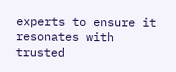experts to ensure it resonates with trusted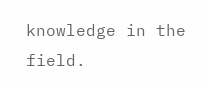knowledge in the field.